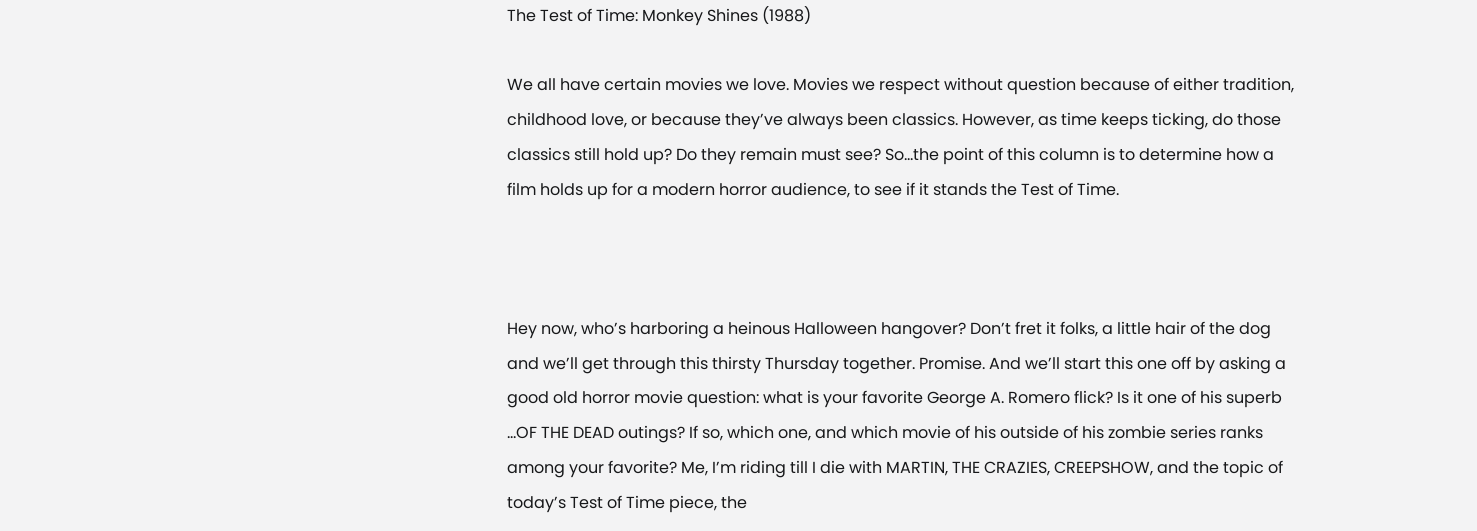The Test of Time: Monkey Shines (1988)

We all have certain movies we love. Movies we respect without question because of either tradition, childhood love, or because they’ve always been classics. However, as time keeps ticking, do those classics still hold up? Do they remain must see? So…the point of this column is to determine how a film holds up for a modern horror audience, to see if it stands the Test of Time.



Hey now, who’s harboring a heinous Halloween hangover? Don’t fret it folks, a little hair of the dog and we’ll get through this thirsty Thursday together. Promise. And we’ll start this one off by asking a good old horror movie question: what is your favorite George A. Romero flick? Is it one of his superb …OF THE DEAD outings? If so, which one, and which movie of his outside of his zombie series ranks among your favorite? Me, I’m riding till I die with MARTIN, THE CRAZIES, CREEPSHOW, and the topic of today’s Test of Time piece, the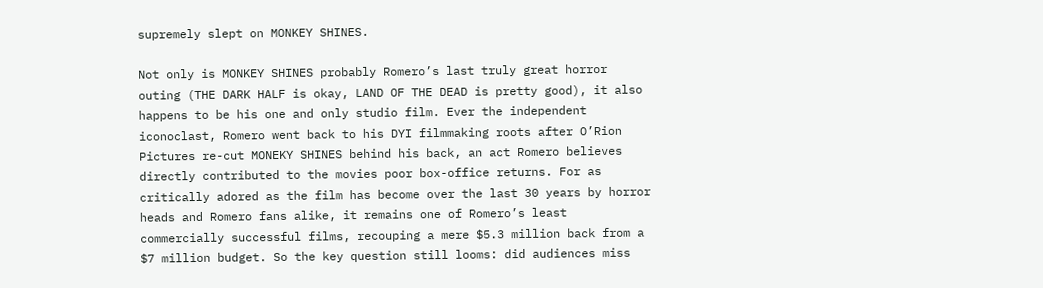supremely slept on MONKEY SHINES.

Not only is MONKEY SHINES probably Romero’s last truly great horror outing (THE DARK HALF is okay, LAND OF THE DEAD is pretty good), it also happens to be his one and only studio film. Ever the independent iconoclast, Romero went back to his DYI filmmaking roots after O’Rion Pictures re-cut MONEKY SHINES behind his back, an act Romero believes directly contributed to the movies poor box-office returns. For as critically adored as the film has become over the last 30 years by horror heads and Romero fans alike, it remains one of Romero’s least commercially successful films, recouping a mere $5.3 million back from a $7 million budget. So the key question still looms: did audiences miss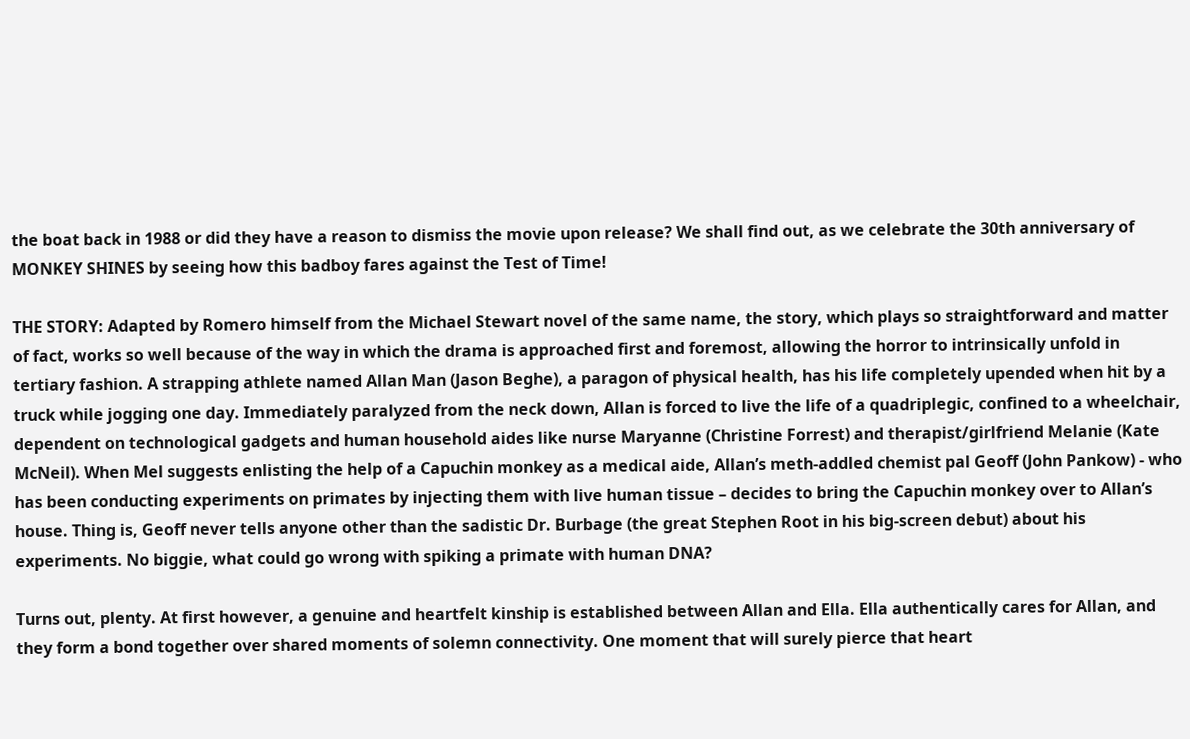the boat back in 1988 or did they have a reason to dismiss the movie upon release? We shall find out, as we celebrate the 30th anniversary of MONKEY SHINES by seeing how this badboy fares against the Test of Time!

THE STORY: Adapted by Romero himself from the Michael Stewart novel of the same name, the story, which plays so straightforward and matter of fact, works so well because of the way in which the drama is approached first and foremost, allowing the horror to intrinsically unfold in tertiary fashion. A strapping athlete named Allan Man (Jason Beghe), a paragon of physical health, has his life completely upended when hit by a truck while jogging one day. Immediately paralyzed from the neck down, Allan is forced to live the life of a quadriplegic, confined to a wheelchair, dependent on technological gadgets and human household aides like nurse Maryanne (Christine Forrest) and therapist/girlfriend Melanie (Kate McNeil). When Mel suggests enlisting the help of a Capuchin monkey as a medical aide, Allan’s meth-addled chemist pal Geoff (John Pankow) - who has been conducting experiments on primates by injecting them with live human tissue – decides to bring the Capuchin monkey over to Allan’s house. Thing is, Geoff never tells anyone other than the sadistic Dr. Burbage (the great Stephen Root in his big-screen debut) about his experiments. No biggie, what could go wrong with spiking a primate with human DNA?

Turns out, plenty. At first however, a genuine and heartfelt kinship is established between Allan and Ella. Ella authentically cares for Allan, and they form a bond together over shared moments of solemn connectivity. One moment that will surely pierce that heart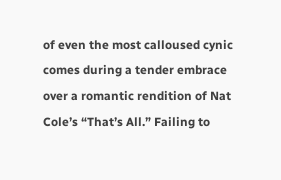of even the most calloused cynic comes during a tender embrace over a romantic rendition of Nat Cole’s “That’s All.” Failing to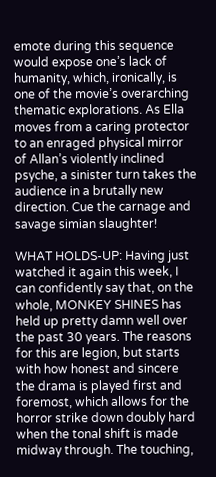emote during this sequence would expose one’s lack of humanity, which, ironically, is one of the movie’s overarching thematic explorations. As Ella moves from a caring protector to an enraged physical mirror of Allan’s violently inclined psyche, a sinister turn takes the audience in a brutally new direction. Cue the carnage and savage simian slaughter!

WHAT HOLDS-UP: Having just watched it again this week, I can confidently say that, on the whole, MONKEY SHINES has held up pretty damn well over the past 30 years. The reasons for this are legion, but starts with how honest and sincere the drama is played first and foremost, which allows for the horror strike down doubly hard when the tonal shift is made midway through. The touching,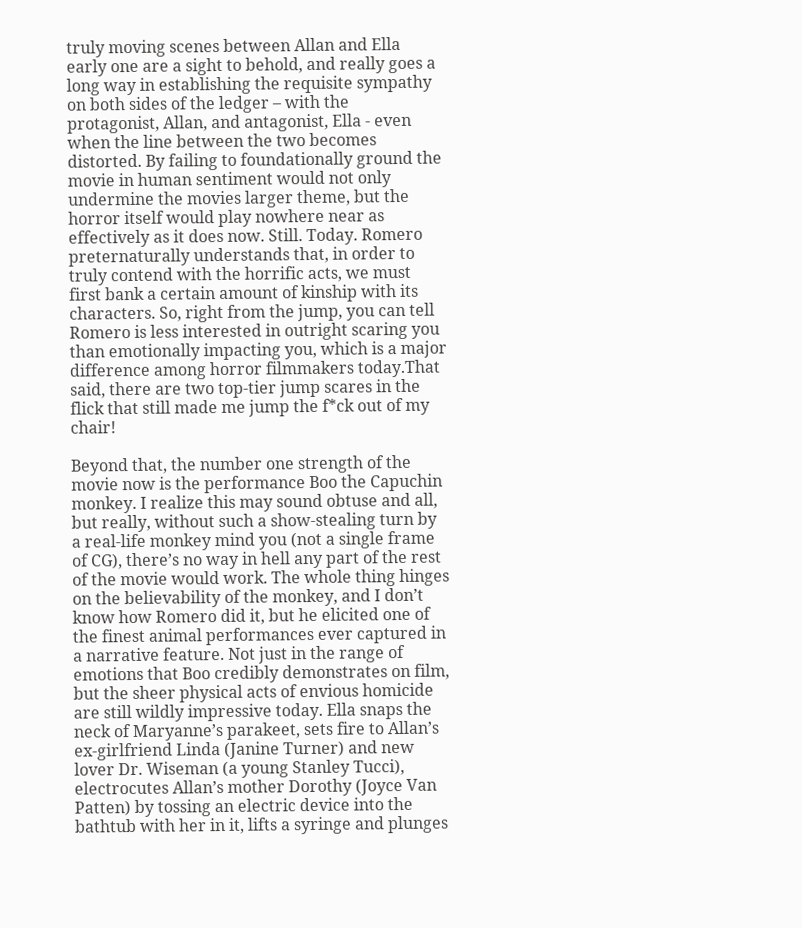truly moving scenes between Allan and Ella early one are a sight to behold, and really goes a long way in establishing the requisite sympathy on both sides of the ledger – with the protagonist, Allan, and antagonist, Ella - even when the line between the two becomes distorted. By failing to foundationally ground the movie in human sentiment would not only undermine the movies larger theme, but the horror itself would play nowhere near as effectively as it does now. Still. Today. Romero preternaturally understands that, in order to truly contend with the horrific acts, we must first bank a certain amount of kinship with its characters. So, right from the jump, you can tell Romero is less interested in outright scaring you than emotionally impacting you, which is a major difference among horror filmmakers today.That said, there are two top-tier jump scares in the flick that still made me jump the f*ck out of my chair!

Beyond that, the number one strength of the movie now is the performance Boo the Capuchin monkey. I realize this may sound obtuse and all, but really, without such a show-stealing turn by a real-life monkey mind you (not a single frame of CG), there’s no way in hell any part of the rest of the movie would work. The whole thing hinges on the believability of the monkey, and I don’t know how Romero did it, but he elicited one of the finest animal performances ever captured in a narrative feature. Not just in the range of emotions that Boo credibly demonstrates on film, but the sheer physical acts of envious homicide are still wildly impressive today. Ella snaps the neck of Maryanne’s parakeet, sets fire to Allan’s ex-girlfriend Linda (Janine Turner) and new lover Dr. Wiseman (a young Stanley Tucci), electrocutes Allan’s mother Dorothy (Joyce Van Patten) by tossing an electric device into the bathtub with her in it, lifts a syringe and plunges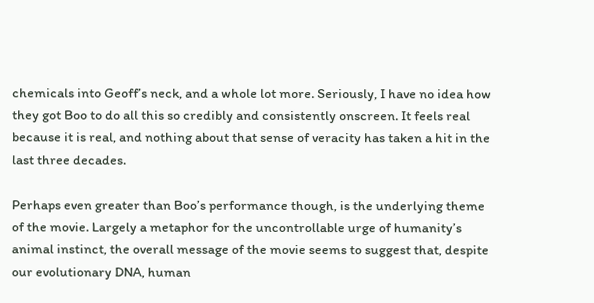chemicals into Geoff’s neck, and a whole lot more. Seriously, I have no idea how they got Boo to do all this so credibly and consistently onscreen. It feels real because it is real, and nothing about that sense of veracity has taken a hit in the last three decades.

Perhaps even greater than Boo’s performance though, is the underlying theme of the movie. Largely a metaphor for the uncontrollable urge of humanity’s animal instinct, the overall message of the movie seems to suggest that, despite our evolutionary DNA, human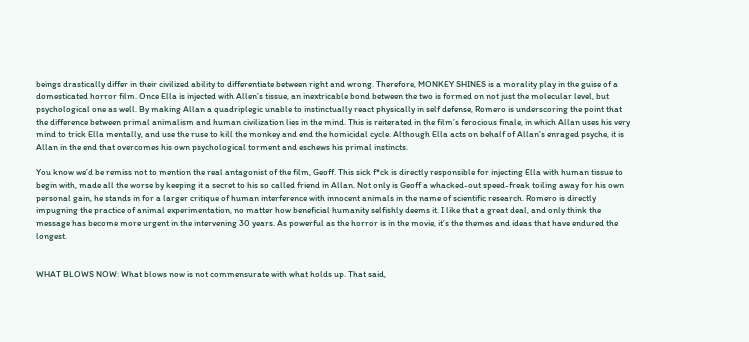beings drastically differ in their civilized ability to differentiate between right and wrong. Therefore, MONKEY SHINES is a morality play in the guise of a domesticated horror film. Once Ella is injected with Allen’s tissue, an inextricable bond between the two is formed on not just the molecular level, but psychological one as well. By making Allan a quadriplegic unable to instinctually react physically in self defense, Romero is underscoring the point that the difference between primal animalism and human civilization lies in the mind. This is reiterated in the film’s ferocious finale, in which Allan uses his very mind to trick Ella mentally, and use the ruse to kill the monkey and end the homicidal cycle. Although Ella acts on behalf of Allan’s enraged psyche, it is Allan in the end that overcomes his own psychological torment and eschews his primal instincts.

You know we’d be remiss not to mention the real antagonist of the film, Geoff. This sick f*ck is directly responsible for injecting Ella with human tissue to begin with, made all the worse by keeping it a secret to his so called friend in Allan. Not only is Geoff a whacked-out speed-freak toiling away for his own personal gain, he stands in for a larger critique of human interference with innocent animals in the name of scientific research. Romero is directly impugning the practice of animal experimentation, no matter how beneficial humanity selfishly deems it. I like that a great deal, and only think the message has become more urgent in the intervening 30 years. As powerful as the horror is in the movie, it’s the themes and ideas that have endured the longest.


WHAT BLOWS NOW: What blows now is not commensurate with what holds up. That said,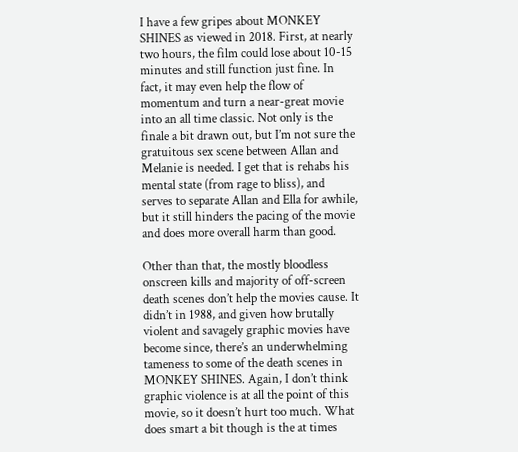I have a few gripes about MONKEY SHINES as viewed in 2018. First, at nearly two hours, the film could lose about 10-15 minutes and still function just fine. In fact, it may even help the flow of momentum and turn a near-great movie into an all time classic. Not only is the finale a bit drawn out, but I’m not sure the gratuitous sex scene between Allan and Melanie is needed. I get that is rehabs his mental state (from rage to bliss), and serves to separate Allan and Ella for awhile, but it still hinders the pacing of the movie and does more overall harm than good.

Other than that, the mostly bloodless onscreen kills and majority of off-screen death scenes don’t help the movies cause. It didn’t in 1988, and given how brutally violent and savagely graphic movies have become since, there’s an underwhelming tameness to some of the death scenes in MONKEY SHINES. Again, I don’t think graphic violence is at all the point of this movie, so it doesn’t hurt too much. What does smart a bit though is the at times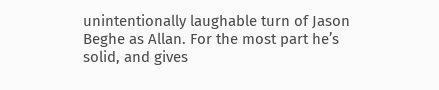unintentionally laughable turn of Jason Beghe as Allan. For the most part he’s solid, and gives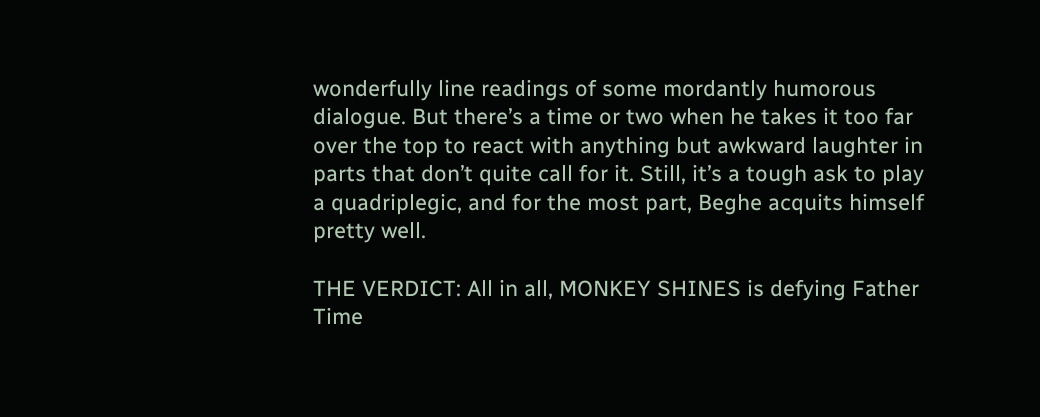wonderfully line readings of some mordantly humorous dialogue. But there’s a time or two when he takes it too far over the top to react with anything but awkward laughter in parts that don’t quite call for it. Still, it’s a tough ask to play a quadriplegic, and for the most part, Beghe acquits himself pretty well.

THE VERDICT: All in all, MONKEY SHINES is defying Father Time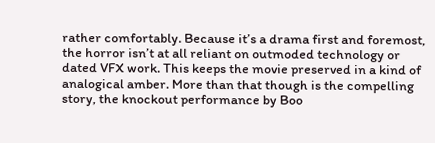rather comfortably. Because it’s a drama first and foremost, the horror isn’t at all reliant on outmoded technology or dated VFX work. This keeps the movie preserved in a kind of analogical amber. More than that though is the compelling story, the knockout performance by Boo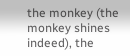the monkey (the monkey shines indeed), the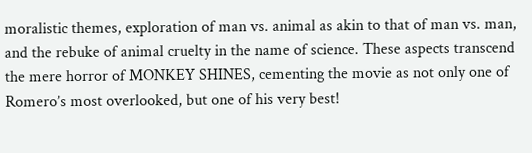moralistic themes, exploration of man vs. animal as akin to that of man vs. man, and the rebuke of animal cruelty in the name of science. These aspects transcend the mere horror of MONKEY SHINES, cementing the movie as not only one of Romero’s most overlooked, but one of his very best!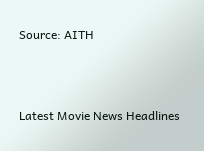Source: AITH



Latest Movie News Headlines